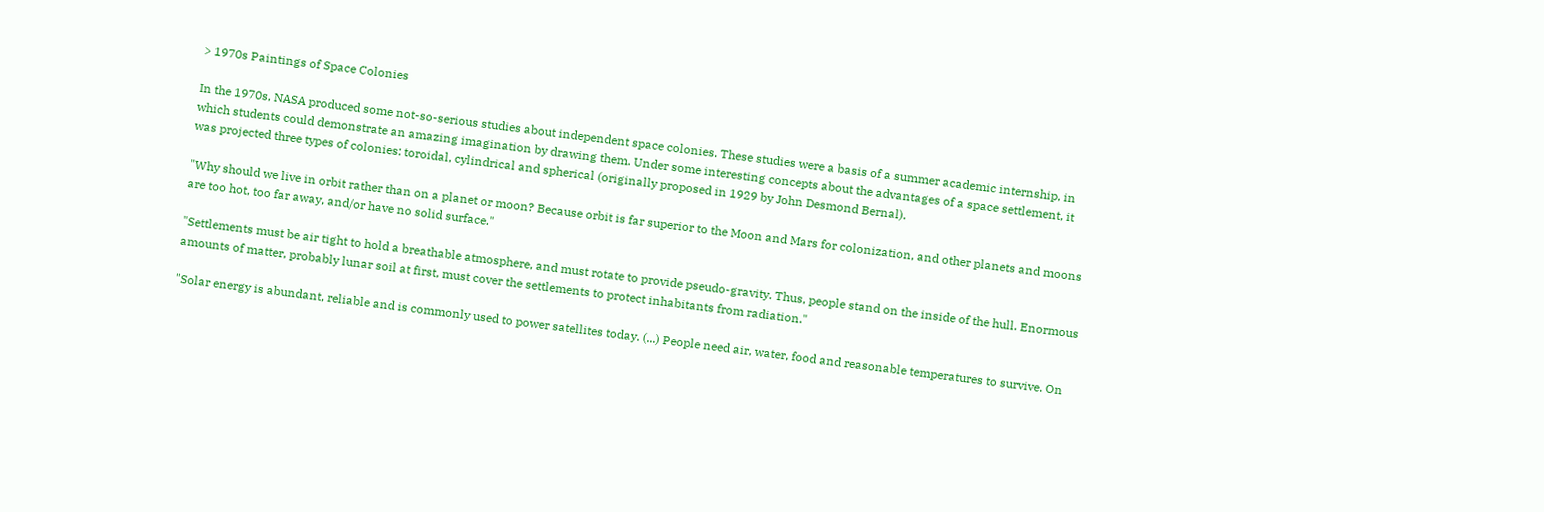> 1970s Paintings of Space Colonies

In the 1970s, NASA produced some not-so-serious studies about independent space colonies. These studies were a basis of a summer academic internship, in which students could demonstrate an amazing imagination by drawing them. Under some interesting concepts about the advantages of a space settlement, it was projected three types of colonies: toroidal, cylindrical and spherical (originally proposed in 1929 by John Desmond Bernal).

"Why should we live in orbit rather than on a planet or moon? Because orbit is far superior to the Moon and Mars for colonization, and other planets and moons are too hot, too far away, and/or have no solid surface."

"Settlements must be air tight to hold a breathable atmosphere, and must rotate to provide pseudo-gravity. Thus, people stand on the inside of the hull. Enormous amounts of matter, probably lunar soil at first, must cover the settlements to protect inhabitants from radiation."

"Solar energy is abundant, reliable and is commonly used to power satellites today. (...) People need air, water, food and reasonable temperatures to survive. On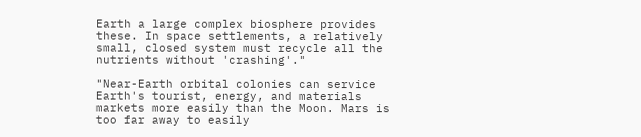Earth a large complex biosphere provides these. In space settlements, a relatively small, closed system must recycle all the nutrients without 'crashing'."

"Near-Earth orbital colonies can service Earth's tourist, energy, and materials markets more easily than the Moon. Mars is too far away to easily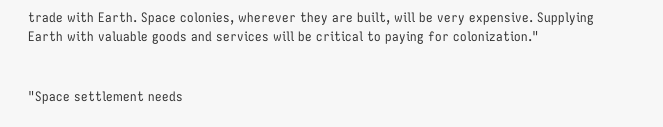trade with Earth. Space colonies, wherever they are built, will be very expensive. Supplying Earth with valuable goods and services will be critical to paying for colonization."


"Space settlement needs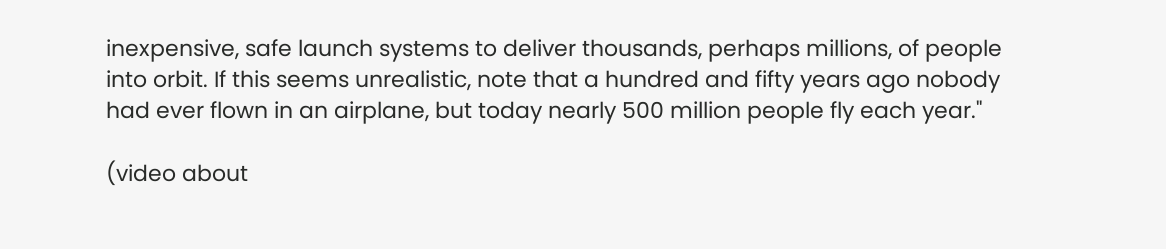inexpensive, safe launch systems to deliver thousands, perhaps millions, of people into orbit. If this seems unrealistic, note that a hundred and fifty years ago nobody had ever flown in an airplane, but today nearly 500 million people fly each year."

(video about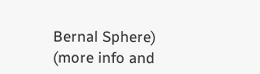Bernal Sphere)
(more info and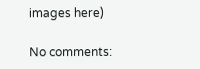images here)

No comments: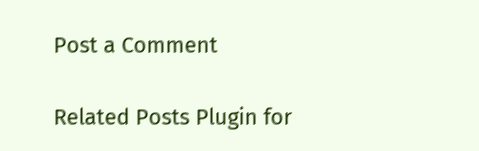Post a Comment

Related Posts Plugin for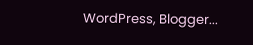WordPress, Blogger...